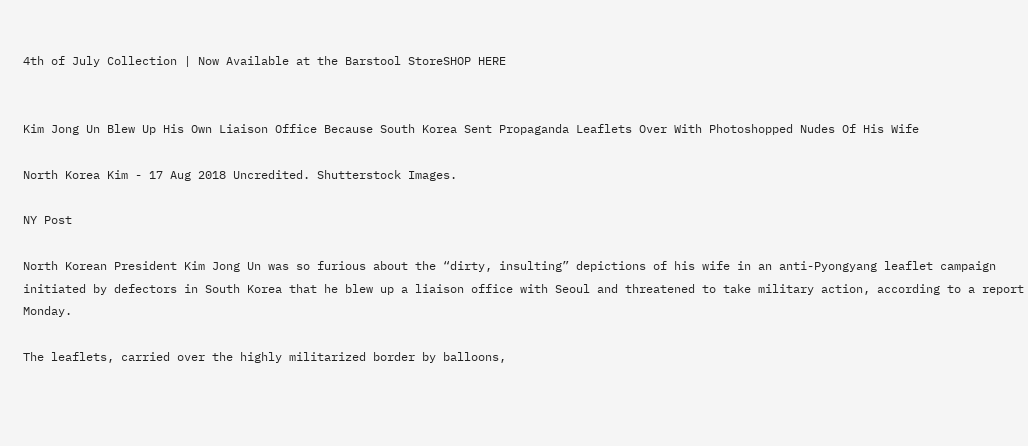4th of July Collection | Now Available at the Barstool StoreSHOP HERE


Kim Jong Un Blew Up His Own Liaison Office Because South Korea Sent Propaganda Leaflets Over With Photoshopped Nudes Of His Wife

North Korea Kim - 17 Aug 2018 Uncredited. Shutterstock Images.

NY Post

North Korean President Kim Jong Un was so furious about the “dirty, insulting” depictions of his wife in an anti-Pyongyang leaflet campaign initiated by defectors in South Korea that he blew up a liaison office with Seoul and threatened to take military action, according to a report Monday.

The leaflets, carried over the highly militarized border by balloons,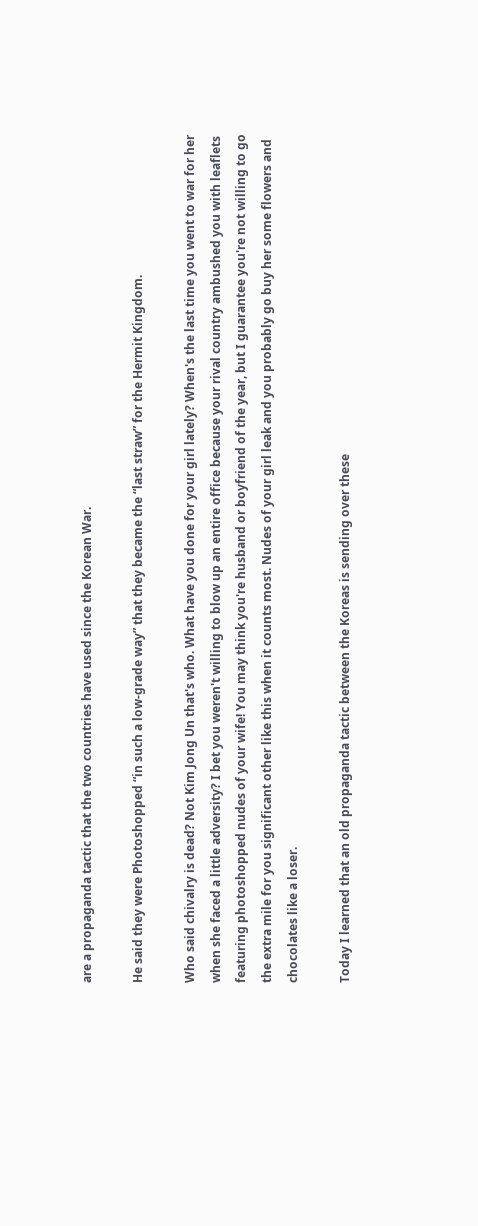are a propaganda tactic that the two countries have used since the Korean War.

He said they were Photoshopped “in such a low-grade way” that they became the “last straw” for the Hermit Kingdom.

Who said chivalry is dead? Not Kim Jong Un that's who. What have you done for your girl lately? When's the last time you went to war for her when she faced a little adversity? I bet you weren't willing to blow up an entire office because your rival country ambushed you with leaflets featuring photoshopped nudes of your wife! You may think you're husband or boyfriend of the year, but I guarantee you're not willing to go the extra mile for you significant other like this when it counts most. Nudes of your girl leak and you probably go buy her some flowers and chocolates like a loser.

Today I learned that an old propaganda tactic between the Koreas is sending over these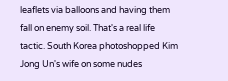leaflets via balloons and having them fall on enemy soil. That's a real life tactic. South Korea photoshopped Kim Jong Un's wife on some nudes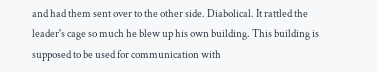and had them sent over to the other side. Diabolical. It rattled the leader's cage so much he blew up his own building. This building is supposed to be used for communication with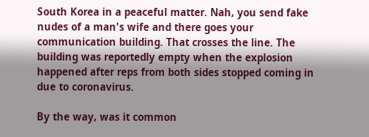South Korea in a peaceful matter. Nah, you send fake nudes of a man's wife and there goes your communication building. That crosses the line. The building was reportedly empty when the explosion happened after reps from both sides stopped coming in due to coronavirus.

By the way, was it common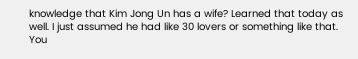knowledge that Kim Jong Un has a wife? Learned that today as well. I just assumed he had like 30 lovers or something like that. You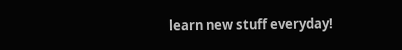learn new stuff everyday!